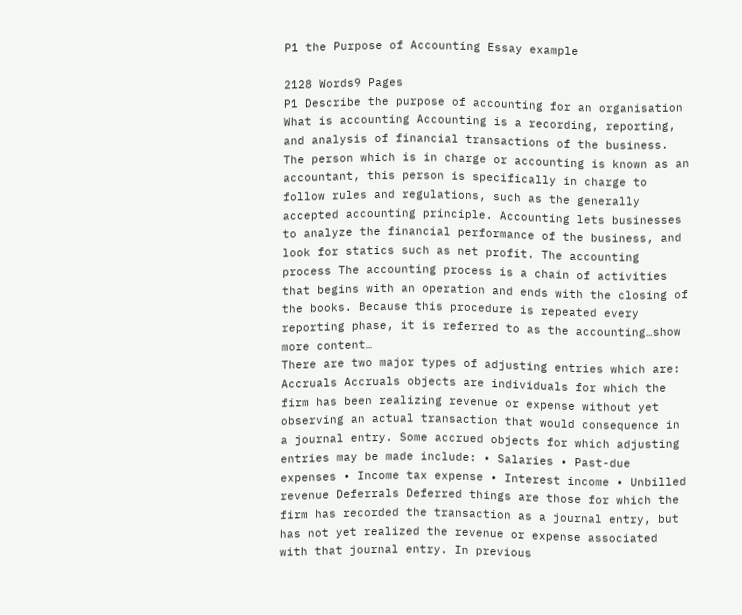P1 the Purpose of Accounting Essay example

2128 Words9 Pages
P1 Describe the purpose of accounting for an organisation What is accounting Accounting is a recording, reporting, and analysis of financial transactions of the business. The person which is in charge or accounting is known as an accountant, this person is specifically in charge to follow rules and regulations, such as the generally accepted accounting principle. Accounting lets businesses to analyze the financial performance of the business, and look for statics such as net profit. The accounting process The accounting process is a chain of activities that begins with an operation and ends with the closing of the books. Because this procedure is repeated every reporting phase, it is referred to as the accounting…show more content…
There are two major types of adjusting entries which are: Accruals Accruals objects are individuals for which the firm has been realizing revenue or expense without yet observing an actual transaction that would consequence in a journal entry. Some accrued objects for which adjusting entries may be made include: • Salaries • Past-due expenses • Income tax expense • Interest income • Unbilled revenue Deferrals Deferred things are those for which the firm has recorded the transaction as a journal entry, but has not yet realized the revenue or expense associated with that journal entry. In previous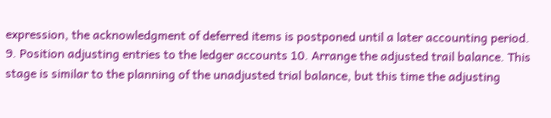expression, the acknowledgment of deferred items is postponed until a later accounting period. 9. Position adjusting entries to the ledger accounts 10. Arrange the adjusted trail balance. This stage is similar to the planning of the unadjusted trial balance, but this time the adjusting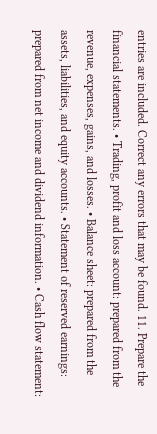entries are included. Correct any errors that may be found. 11. Prepare the financial statements. • Trading, profit and loss account: prepared from the revenue, expenses, gains, and losses. • Balance sheet: prepared from the assets, liabilities, and equity accounts. • Statement of reserved earnings: prepared from net income and dividend information. • Cash flow statement: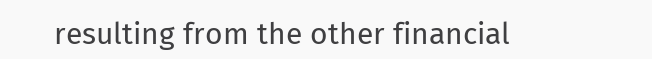resulting from the other financial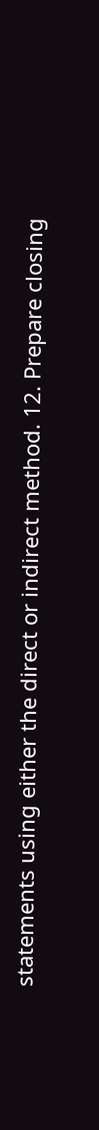statements using either the direct or indirect method. 12. Prepare closing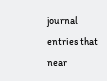journal entries that near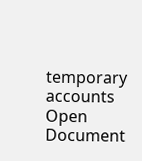temporary accounts
Open Document